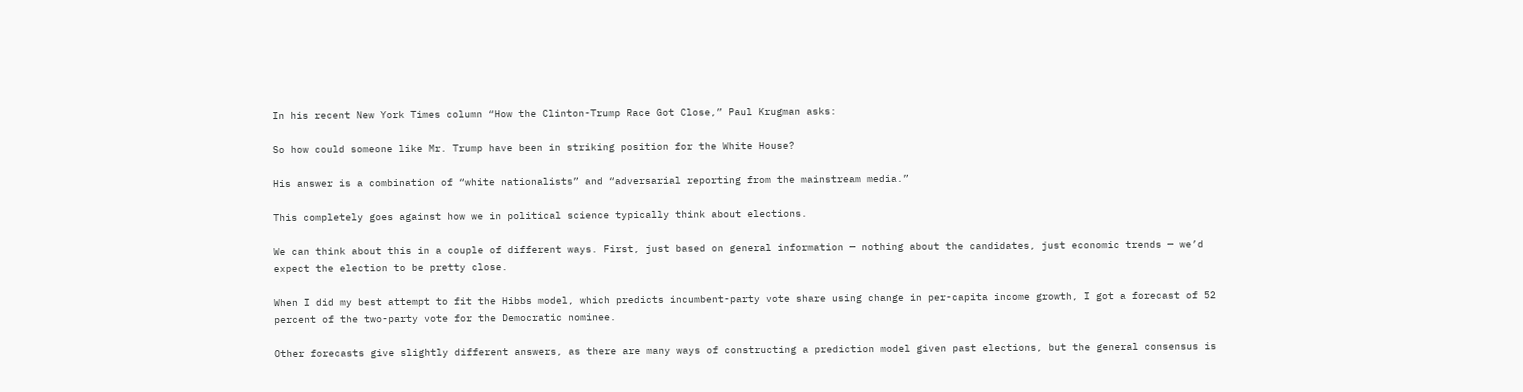In his recent New York Times column “How the Clinton-Trump Race Got Close,” Paul Krugman asks:

So how could someone like Mr. Trump have been in striking position for the White House?

His answer is a combination of “white nationalists” and “adversarial reporting from the mainstream media.”

This completely goes against how we in political science typically think about elections.

We can think about this in a couple of different ways. First, just based on general information — nothing about the candidates, just economic trends — we’d expect the election to be pretty close.

When I did my best attempt to fit the Hibbs model, which predicts incumbent-party vote share using change in per-capita income growth, I got a forecast of 52 percent of the two-party vote for the Democratic nominee.

Other forecasts give slightly different answers, as there are many ways of constructing a prediction model given past elections, but the general consensus is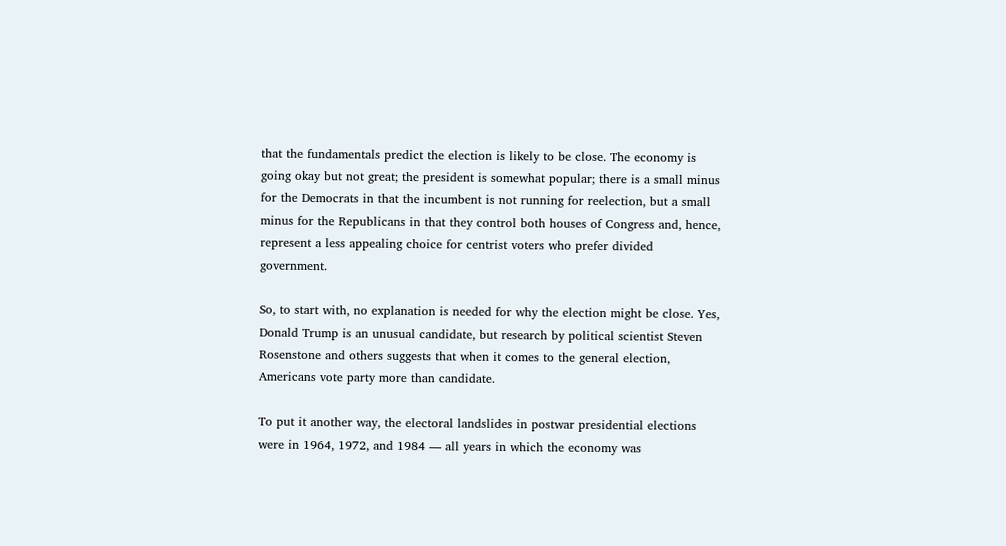that the fundamentals predict the election is likely to be close. The economy is going okay but not great; the president is somewhat popular; there is a small minus for the Democrats in that the incumbent is not running for reelection, but a small minus for the Republicans in that they control both houses of Congress and, hence, represent a less appealing choice for centrist voters who prefer divided government.

So, to start with, no explanation is needed for why the election might be close. Yes, Donald Trump is an unusual candidate, but research by political scientist Steven Rosenstone and others suggests that when it comes to the general election, Americans vote party more than candidate.

To put it another way, the electoral landslides in postwar presidential elections were in 1964, 1972, and 1984 — all years in which the economy was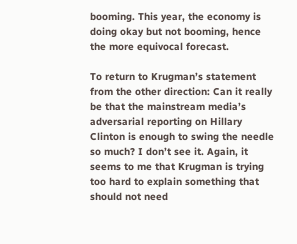booming. This year, the economy is doing okay but not booming, hence the more equivocal forecast.

To return to Krugman’s statement from the other direction: Can it really be that the mainstream media’s adversarial reporting on Hillary Clinton is enough to swing the needle so much? I don’t see it. Again, it seems to me that Krugman is trying too hard to explain something that should not need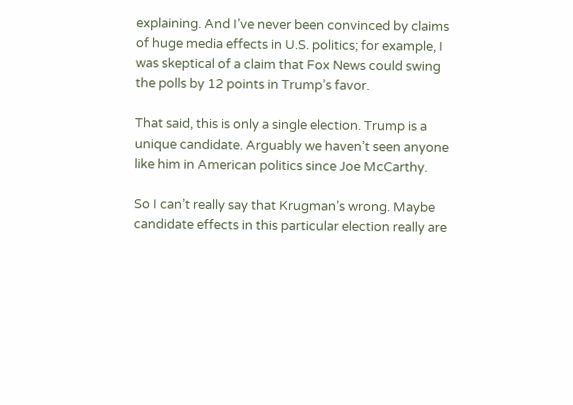explaining. And I’ve never been convinced by claims of huge media effects in U.S. politics; for example, I was skeptical of a claim that Fox News could swing the polls by 12 points in Trump’s favor.

That said, this is only a single election. Trump is a unique candidate. Arguably we haven’t seen anyone like him in American politics since Joe McCarthy.

So I can’t really say that Krugman’s wrong. Maybe candidate effects in this particular election really are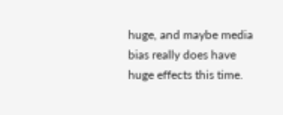huge, and maybe media bias really does have huge effects this time.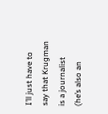I’ll just have to say that Krugman is a journalist (he’s also an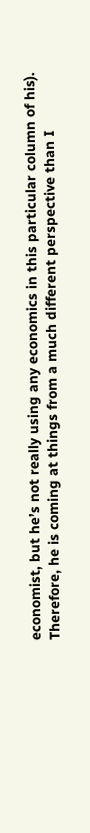economist, but he’s not really using any economics in this particular column of his). Therefore, he is coming at things from a much different perspective than I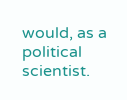would, as a political scientist.